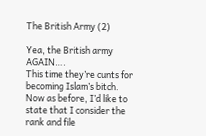The British Army (2)

Yea, the British army AGAIN….
This time they’re cunts for becoming Islam’s bitch.
Now as before, I’d like to state that I consider the rank and file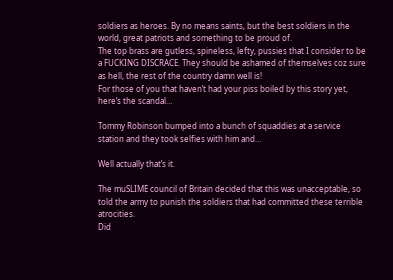soldiers as heroes. By no means saints, but the best soldiers in the world, great patriots and something to be proud of.
The top brass are gutless, spineless, lefty, pussies that I consider to be a FUCKING DISCRACE. They should be ashamed of themselves coz sure as hell, the rest of the country damn well is!
For those of you that haven’t had your piss boiled by this story yet, here’s the scandal…

Tommy Robinson bumped into a bunch of squaddies at a service station and they took selfies with him and…

Well actually that’s it.

The muSLIME council of Britain decided that this was unacceptable, so told the army to punish the soldiers that had committed these terrible atrocities.
Did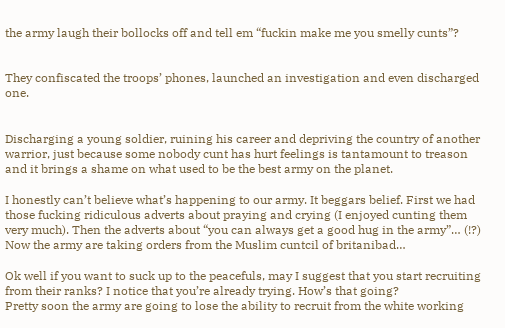the army laugh their bollocks off and tell em “fuckin make me you smelly cunts”?


They confiscated the troops’ phones, launched an investigation and even discharged one.


Discharging a young soldier, ruining his career and depriving the country of another warrior, just because some nobody cunt has hurt feelings is tantamount to treason and it brings a shame on what used to be the best army on the planet.

I honestly can’t believe what’s happening to our army. It beggars belief. First we had those fucking ridiculous adverts about praying and crying (I enjoyed cunting them very much). Then the adverts about “you can always get a good hug in the army”… (!?)
Now the army are taking orders from the Muslim cuntcil of britanibad…

Ok well if you want to suck up to the peacefuls, may I suggest that you start recruiting from their ranks? I notice that you’re already trying. How’s that going?
Pretty soon the army are going to lose the ability to recruit from the white working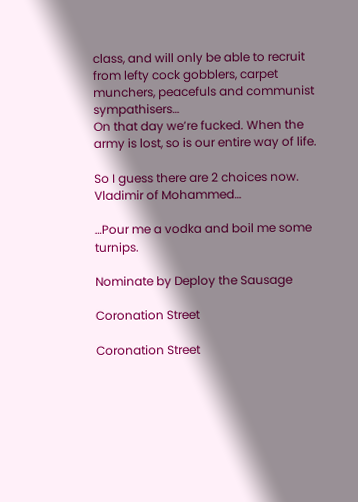class, and will only be able to recruit from lefty cock gobblers, carpet munchers, peacefuls and communist sympathisers…
On that day we’re fucked. When the army is lost, so is our entire way of life.

So I guess there are 2 choices now.
Vladimir of Mohammed…

…Pour me a vodka and boil me some turnips.

Nominate by Deploy the Sausage

Coronation Street

Coronation Street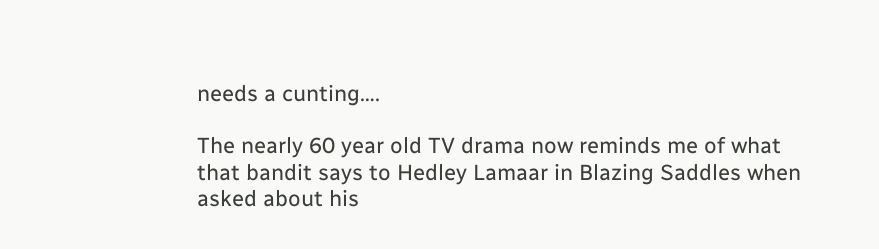needs a cunting….

The nearly 60 year old TV drama now reminds me of what that bandit says to Hedley Lamaar in Blazing Saddles when asked about his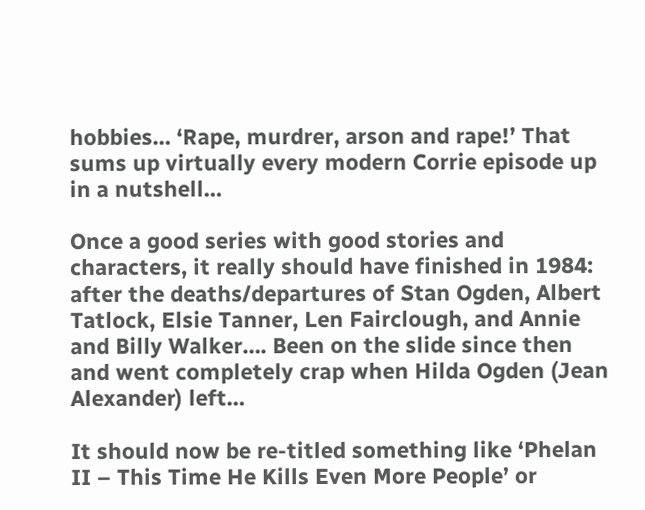hobbies… ‘Rape, murdrer, arson and rape!’ That sums up virtually every modern Corrie episode up in a nutshell…

Once a good series with good stories and characters, it really should have finished in 1984: after the deaths/departures of Stan Ogden, Albert Tatlock, Elsie Tanner, Len Fairclough, and Annie and Billy Walker…. Been on the slide since then and went completely crap when Hilda Ogden (Jean Alexander) left…

It should now be re-titled something like ‘Phelan II – This Time He Kills Even More People’ or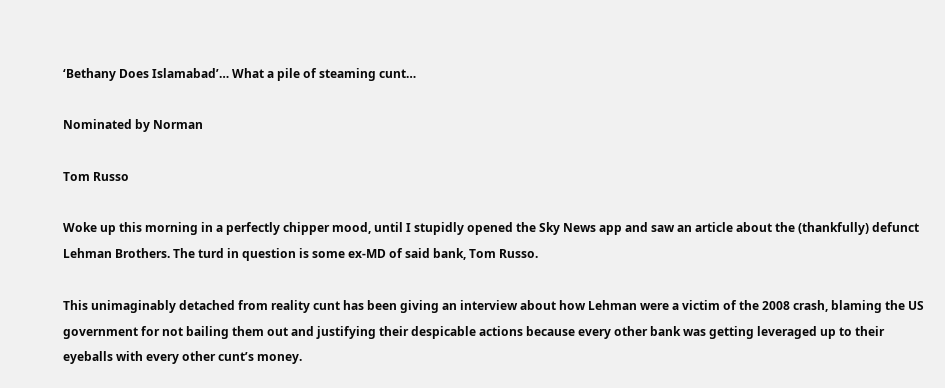‘Bethany Does Islamabad’… What a pile of steaming cunt…

Nominated by Norman

Tom Russo

Woke up this morning in a perfectly chipper mood, until I stupidly opened the Sky News app and saw an article about the (thankfully) defunct Lehman Brothers. The turd in question is some ex-MD of said bank, Tom Russo.

This unimaginably detached from reality cunt has been giving an interview about how Lehman were a victim of the 2008 crash, blaming the US government for not bailing them out and justifying their despicable actions because every other bank was getting leveraged up to their eyeballs with every other cunt’s money.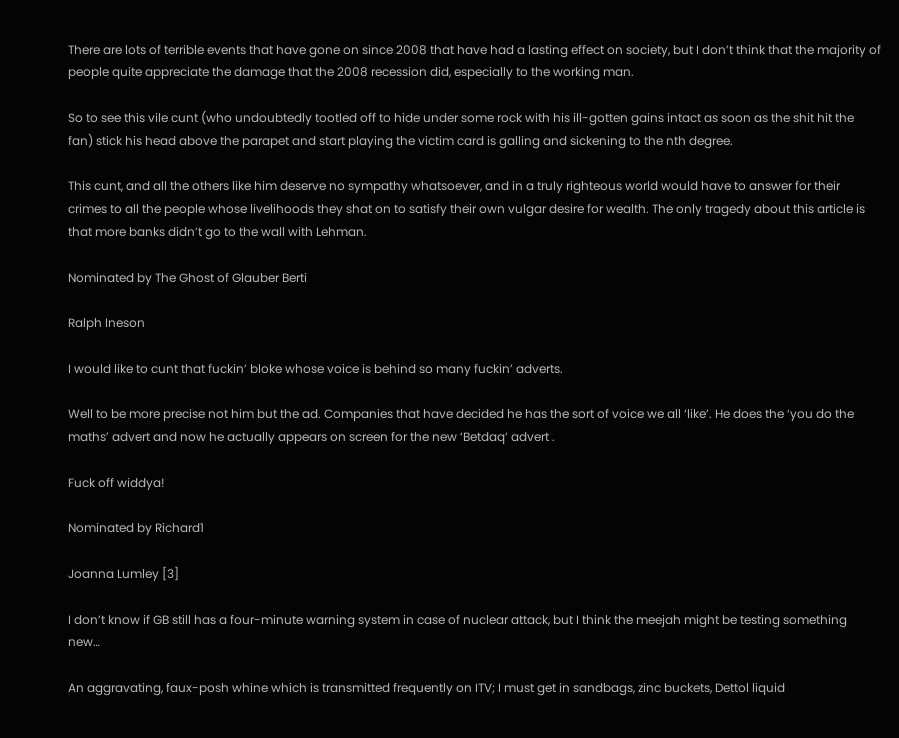There are lots of terrible events that have gone on since 2008 that have had a lasting effect on society, but I don’t think that the majority of people quite appreciate the damage that the 2008 recession did, especially to the working man.

So to see this vile cunt (who undoubtedly tootled off to hide under some rock with his ill-gotten gains intact as soon as the shit hit the fan) stick his head above the parapet and start playing the victim card is galling and sickening to the nth degree.

This cunt, and all the others like him deserve no sympathy whatsoever, and in a truly righteous world would have to answer for their crimes to all the people whose livelihoods they shat on to satisfy their own vulgar desire for wealth. The only tragedy about this article is that more banks didn’t go to the wall with Lehman.

Nominated by The Ghost of Glauber Berti

Ralph Ineson

I would like to cunt that fuckin’ bloke whose voice is behind so many fuckin’ adverts.

Well to be more precise not him but the ad. Companies that have decided he has the sort of voice we all ‘like’. He does the ‘you do the maths’ advert and now he actually appears on screen for the new ‘Betdaq’ advert .

Fuck off widdya!

Nominated by Richard1

Joanna Lumley [3]

I don’t know if GB still has a four-minute warning system in case of nuclear attack, but I think the meejah might be testing something new…

An aggravating, faux-posh whine which is transmitted frequently on ITV; I must get in sandbags, zinc buckets, Dettol liquid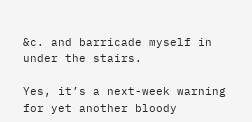&c. and barricade myself in under the stairs.

Yes, it’s a next-week warning for yet another bloody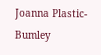Joanna Plastic-Bumley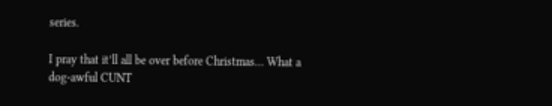series.

I pray that it’ll all be over before Christmas… What a dog-awful CUNT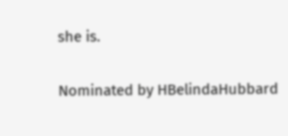she is.

Nominated by HBelindaHubbard